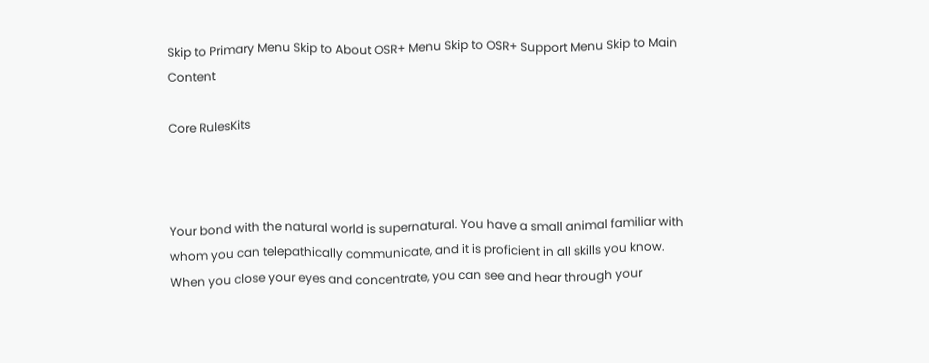Skip to Primary Menu Skip to About OSR+ Menu Skip to OSR+ Support Menu Skip to Main Content

Core RulesKits



Your bond with the natural world is supernatural. You have a small animal familiar with whom you can telepathically communicate, and it is proficient in all skills you know. When you close your eyes and concentrate, you can see and hear through your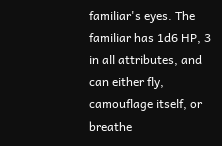familiar's eyes. The familiar has 1d6 HP, 3 in all attributes, and can either fly, camouflage itself, or breathe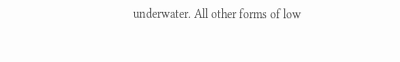underwater. All other forms of low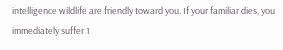intelligence wildlife are friendly toward you. If your familiar dies, you immediately suffer 1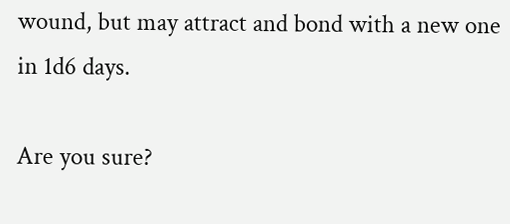wound, but may attract and bond with a new one in 1d6 days.

Are you sure?